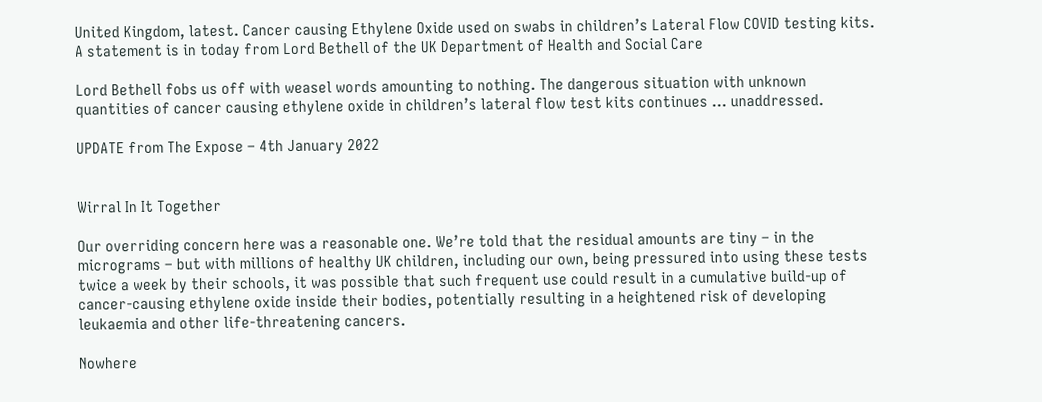United Kingdom, latest. Cancer causing Ethylene Oxide used on swabs in children’s Lateral Flow COVID testing kits. A statement is in today from Lord Bethell of the UK Department of Health and Social Care

Lord Bethell fobs us off with weasel words amounting to nothing. The dangerous situation with unknown quantities of cancer causing ethylene oxide in children’s lateral flow test kits continues … unaddressed.

UPDATE from The Expose – 4th January 2022


Wirral In It Together

Our overriding concern here was a reasonable one. We’re told that the residual amounts are tiny – in the micrograms – but with millions of healthy UK children, including our own, being pressured into using these tests twice a week by their schools, it was possible that such frequent use could result in a cumulative build-up of cancer-causing ethylene oxide inside their bodies, potentially resulting in a heightened risk of developing leukaemia and other life-threatening cancers.

Nowhere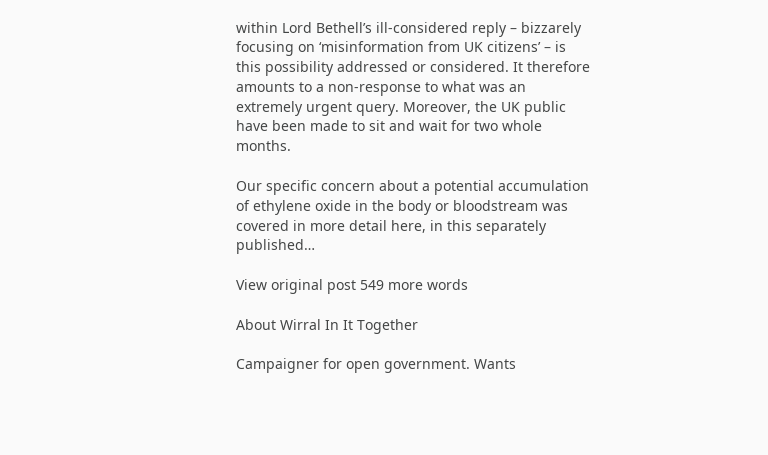within Lord Bethell’s ill-considered reply – bizzarely focusing on ‘misinformation from UK citizens’ – is this possibility addressed or considered. It therefore amounts to a non-response to what was an extremely urgent query. Moreover, the UK public have been made to sit and wait for two whole months.

Our specific concern about a potential accumulation of ethylene oxide in the body or bloodstream was covered in more detail here, in this separately published…

View original post 549 more words

About Wirral In It Together

Campaigner for open government. Wants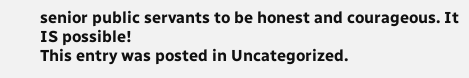senior public servants to be honest and courageous. It IS possible!
This entry was posted in Uncategorized.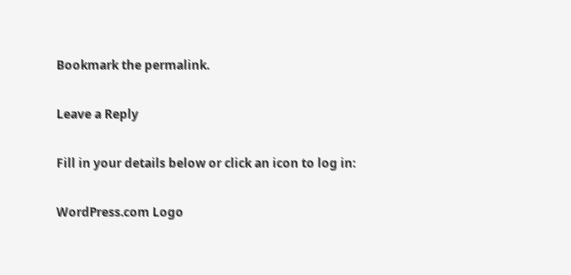Bookmark the permalink.

Leave a Reply

Fill in your details below or click an icon to log in:

WordPress.com Logo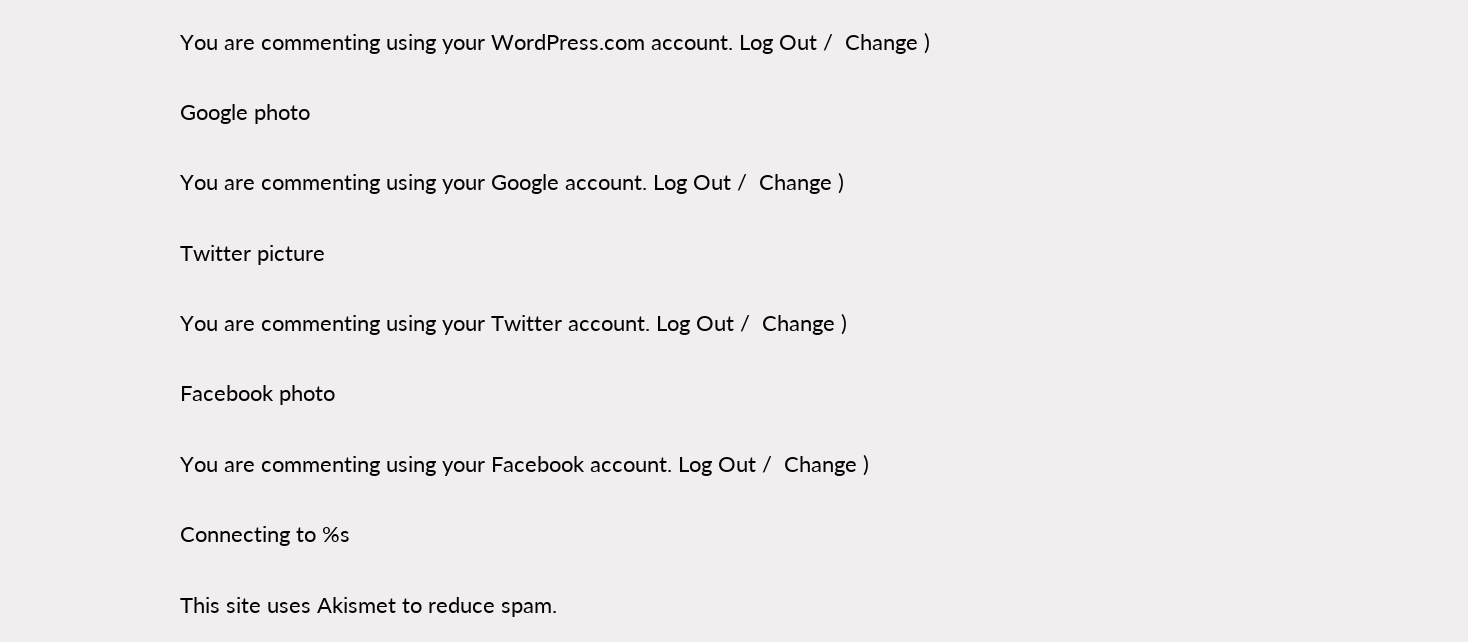You are commenting using your WordPress.com account. Log Out /  Change )

Google photo

You are commenting using your Google account. Log Out /  Change )

Twitter picture

You are commenting using your Twitter account. Log Out /  Change )

Facebook photo

You are commenting using your Facebook account. Log Out /  Change )

Connecting to %s

This site uses Akismet to reduce spam.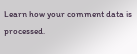Learn how your comment data is processed.